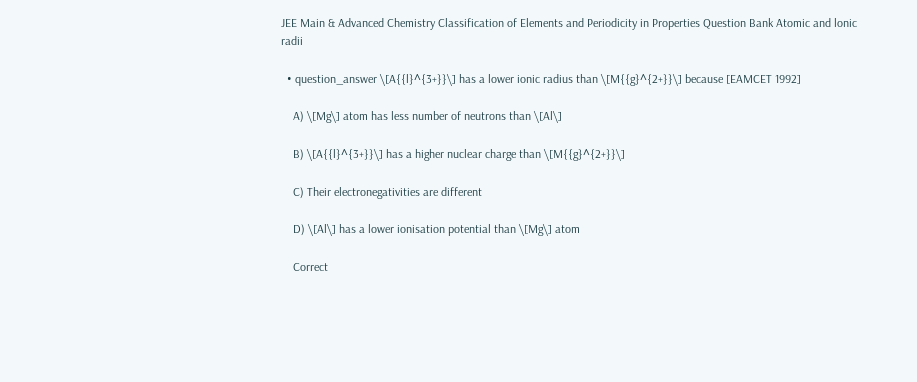JEE Main & Advanced Chemistry Classification of Elements and Periodicity in Properties Question Bank Atomic and lonic radii

  • question_answer \[A{{l}^{3+}}\] has a lower ionic radius than \[M{{g}^{2+}}\] because [EAMCET 1992]

    A) \[Mg\] atom has less number of neutrons than \[Al\]

    B) \[A{{l}^{3+}}\] has a higher nuclear charge than \[M{{g}^{2+}}\]

    C) Their electronegativities are different

    D) \[Al\] has a lower ionisation potential than \[Mg\] atom

    Correct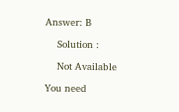Answer: B

    Solution :

    Not Available

You need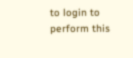to login to perform this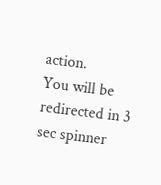action.
You will be redirected in 3 sec spinner